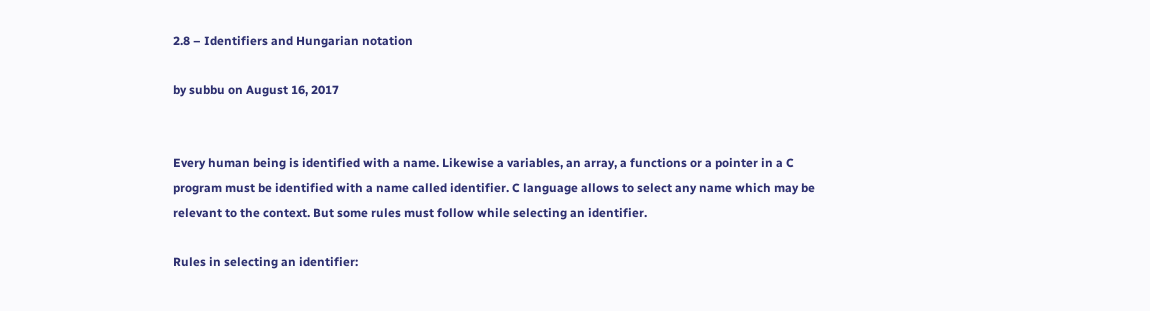2.8 – Identifiers and Hungarian notation

by subbu on August 16, 2017


Every human being is identified with a name. Likewise a variables, an array, a functions or a pointer in a C program must be identified with a name called identifier. C language allows to select any name which may be relevant to the context. But some rules must follow while selecting an identifier.

Rules in selecting an identifier: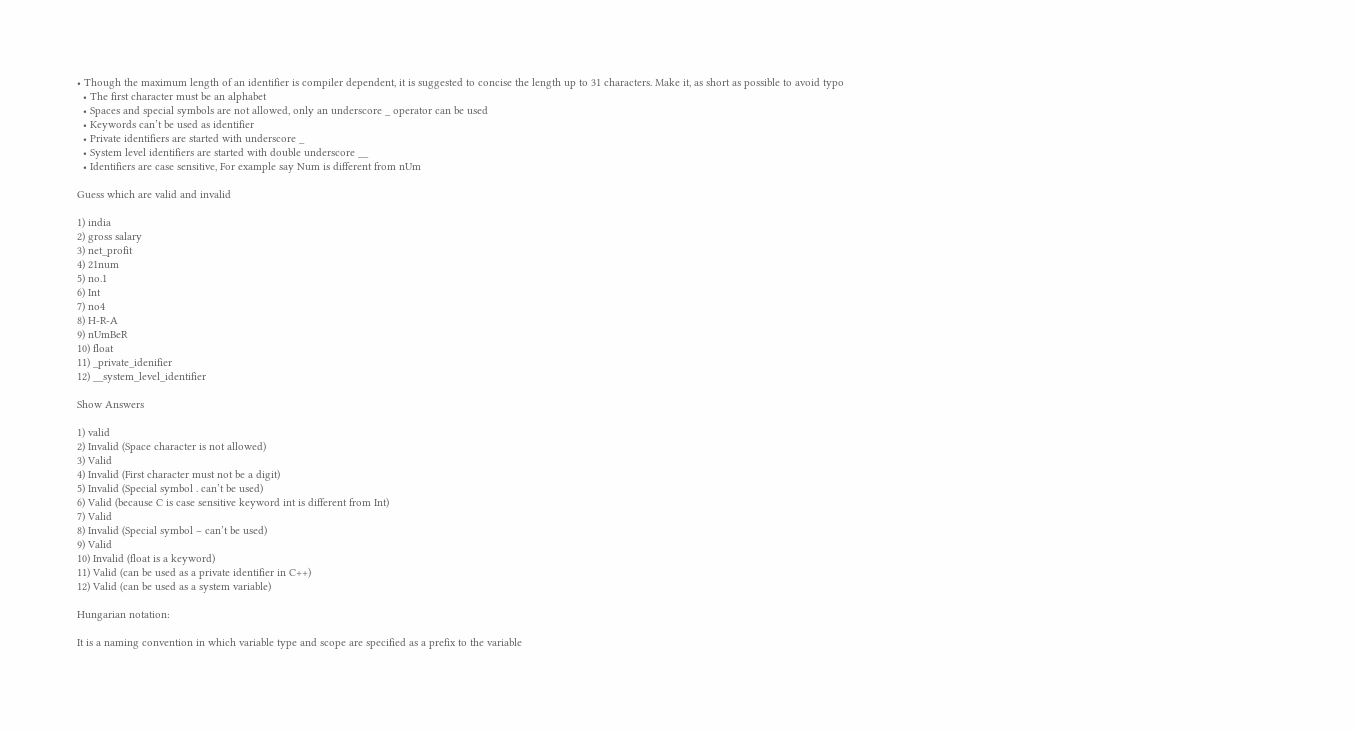• Though the maximum length of an identifier is compiler dependent, it is suggested to concise the length up to 31 characters. Make it, as short as possible to avoid typo
  • The first character must be an alphabet
  • Spaces and special symbols are not allowed, only an underscore _ operator can be used
  • Keywords can’t be used as identifier
  • Private identifiers are started with underscore _
  • System level identifiers are started with double underscore __
  • Identifiers are case sensitive, For example say Num is different from nUm

Guess which are valid and invalid

1) india
2) gross salary
3) net_profit
4) 21num
5) no.1
6) Int
7) no4
8) H-R-A
9) nUmBeR
10) float
11) _private_idenifier
12) __system_level_identifier

Show Answers

1) valid
2) Invalid (Space character is not allowed)
3) Valid
4) Invalid (First character must not be a digit)
5) Invalid (Special symbol . can’t be used)
6) Valid (because C is case sensitive keyword int is different from Int)
7) Valid
8) Invalid (Special symbol – can’t be used)
9) Valid
10) Invalid (float is a keyword)
11) Valid (can be used as a private identifier in C++)
12) Valid (can be used as a system variable)

Hungarian notation:

It is a naming convention in which variable type and scope are specified as a prefix to the variable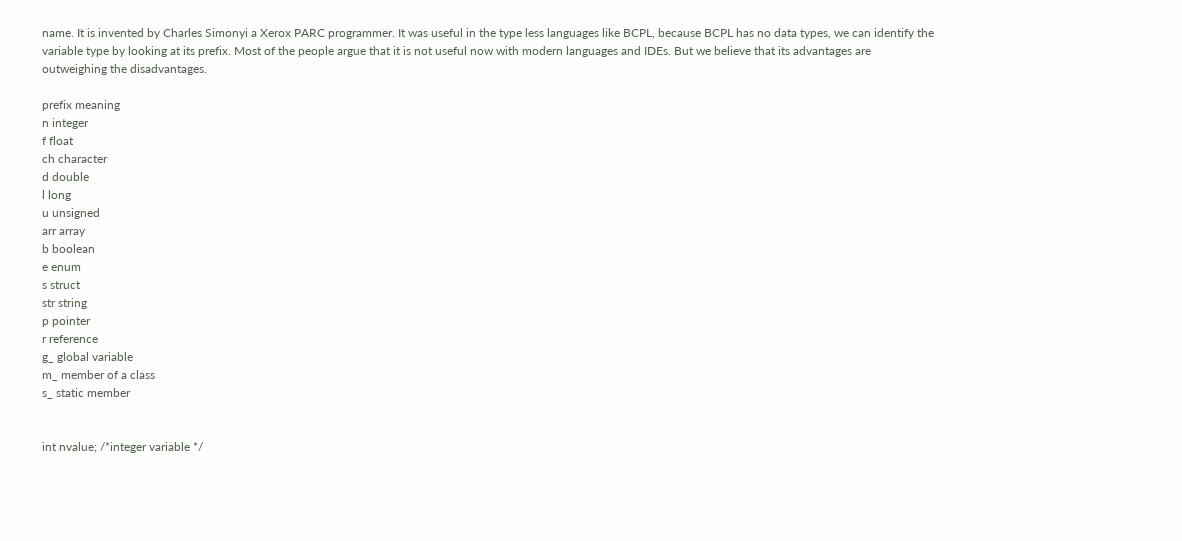name. It is invented by Charles Simonyi a Xerox PARC programmer. It was useful in the type less languages like BCPL, because BCPL has no data types, we can identify the variable type by looking at its prefix. Most of the people argue that it is not useful now with modern languages and IDEs. But we believe that its advantages are outweighing the disadvantages.

prefix meaning
n integer
f float
ch character
d double
l long
u unsigned
arr array
b boolean
e enum
s struct
str string
p pointer
r reference
g_ global variable
m_ member of a class
s_ static member


int nvalue; /*integer variable */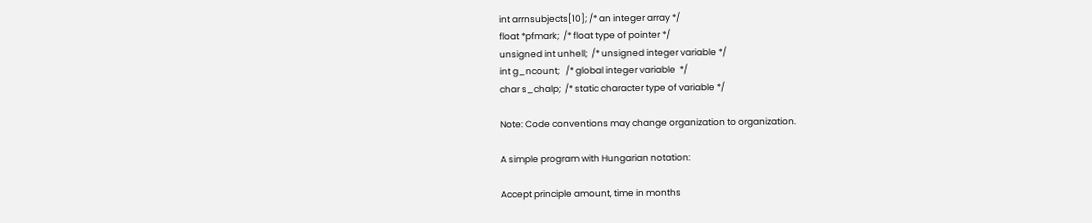int arrnsubjects[10]; /* an integer array */
float *pfmark;  /* float type of pointer */
unsigned int unhell;  /* unsigned integer variable */
int g_ncount;   /* global integer variable  */
char s_chalp;  /* static character type of variable */

Note: Code conventions may change organization to organization.

A simple program with Hungarian notation:

Accept principle amount, time in months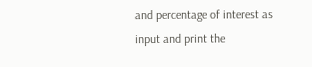and percentage of interest as input and print the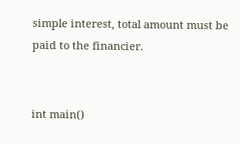simple interest, total amount must be paid to the financier.


int main()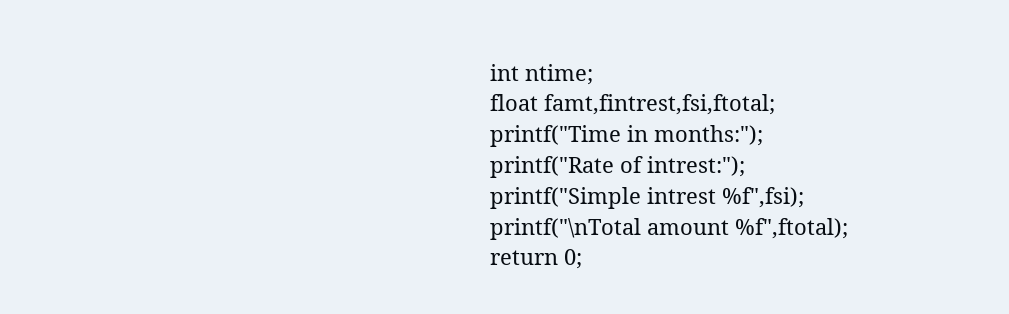int ntime;
float famt,fintrest,fsi,ftotal;
printf("Time in months:");
printf("Rate of intrest:");
printf("Simple intrest %f",fsi);
printf("\nTotal amount %f",ftotal);
return 0;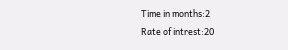Time in months:2
Rate of intrest:20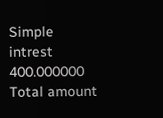Simple intrest 400.000000
Total amount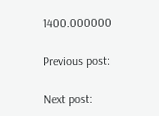1400.000000

Previous post:

Next post: